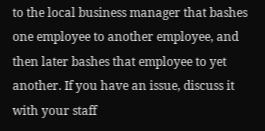to the local business manager that bashes one employee to another employee, and then later bashes that employee to yet another. If you have an issue, discuss it with your staff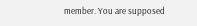member. You are supposed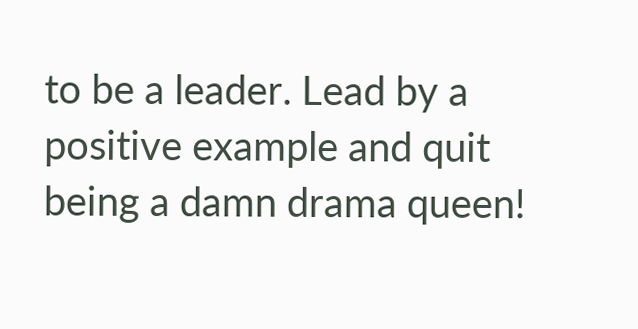to be a leader. Lead by a positive example and quit being a damn drama queen!